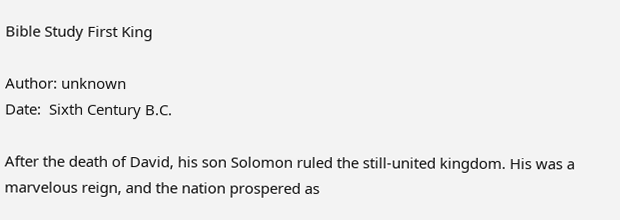Bible Study First King

Author: unknown
Date:  Sixth Century B.C.

After the death of David, his son Solomon ruled the still-united kingdom. His was a marvelous reign, and the nation prospered as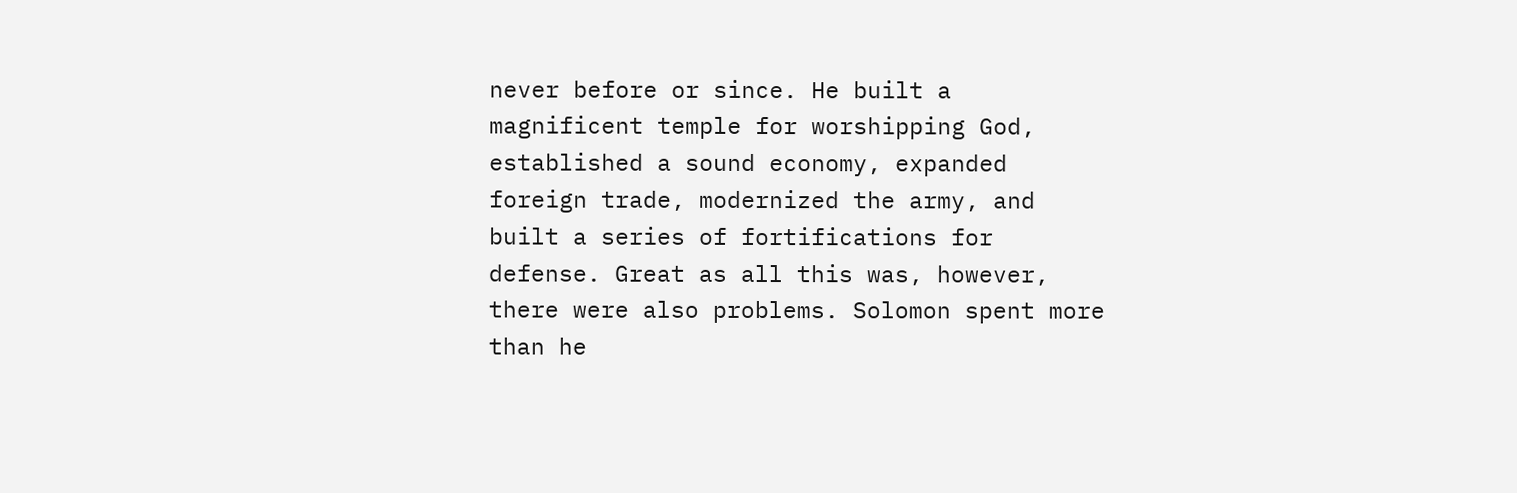never before or since. He built a magnificent temple for worshipping God, established a sound economy, expanded foreign trade, modernized the army, and built a series of fortifications for defense. Great as all this was, however, there were also problems. Solomon spent more than he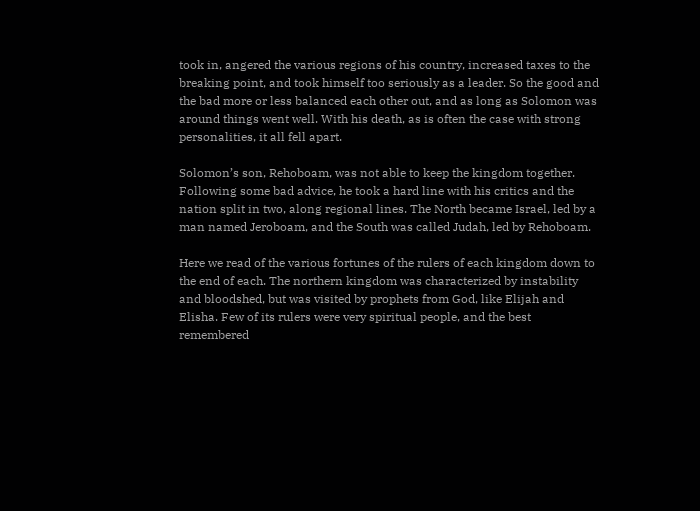took in, angered the various regions of his country, increased taxes to the breaking point, and took himself too seriously as a leader. So the good and the bad more or less balanced each other out, and as long as Solomon was around things went well. With his death, as is often the case with strong personalities, it all fell apart.

Solomon’s son, Rehoboam, was not able to keep the kingdom together. Following some bad advice, he took a hard line with his critics and the nation split in two, along regional lines. The North became Israel, led by a man named Jeroboam, and the South was called Judah, led by Rehoboam.

Here we read of the various fortunes of the rulers of each kingdom down to the end of each. The northern kingdom was characterized by instability and bloodshed, but was visited by prophets from God, like Elijah and Elisha. Few of its rulers were very spiritual people, and the best remembered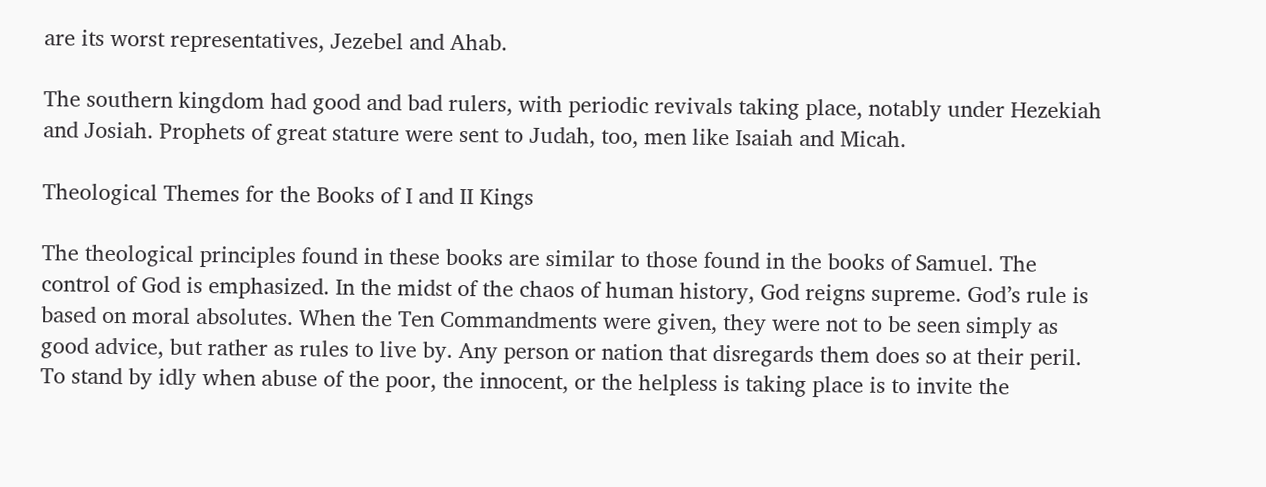are its worst representatives, Jezebel and Ahab.

The southern kingdom had good and bad rulers, with periodic revivals taking place, notably under Hezekiah and Josiah. Prophets of great stature were sent to Judah, too, men like Isaiah and Micah.

Theological Themes for the Books of I and II Kings

The theological principles found in these books are similar to those found in the books of Samuel. The control of God is emphasized. In the midst of the chaos of human history, God reigns supreme. God’s rule is based on moral absolutes. When the Ten Commandments were given, they were not to be seen simply as good advice, but rather as rules to live by. Any person or nation that disregards them does so at their peril. To stand by idly when abuse of the poor, the innocent, or the helpless is taking place is to invite the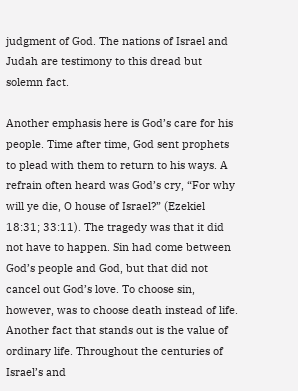judgment of God. The nations of Israel and Judah are testimony to this dread but solemn fact.

Another emphasis here is God’s care for his people. Time after time, God sent prophets to plead with them to return to his ways. A refrain often heard was God’s cry, “For why will ye die, O house of Israel?” (Ezekiel 18:31; 33:11). The tragedy was that it did not have to happen. Sin had come between God’s people and God, but that did not cancel out God’s love. To choose sin, however, was to choose death instead of life. Another fact that stands out is the value of ordinary life. Throughout the centuries of Israel’s and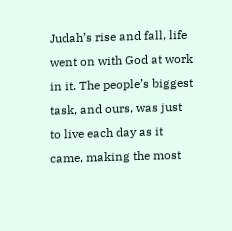Judah’s rise and fall, life went on with God at work in it. The people’s biggest task, and ours, was just to live each day as it came, making the most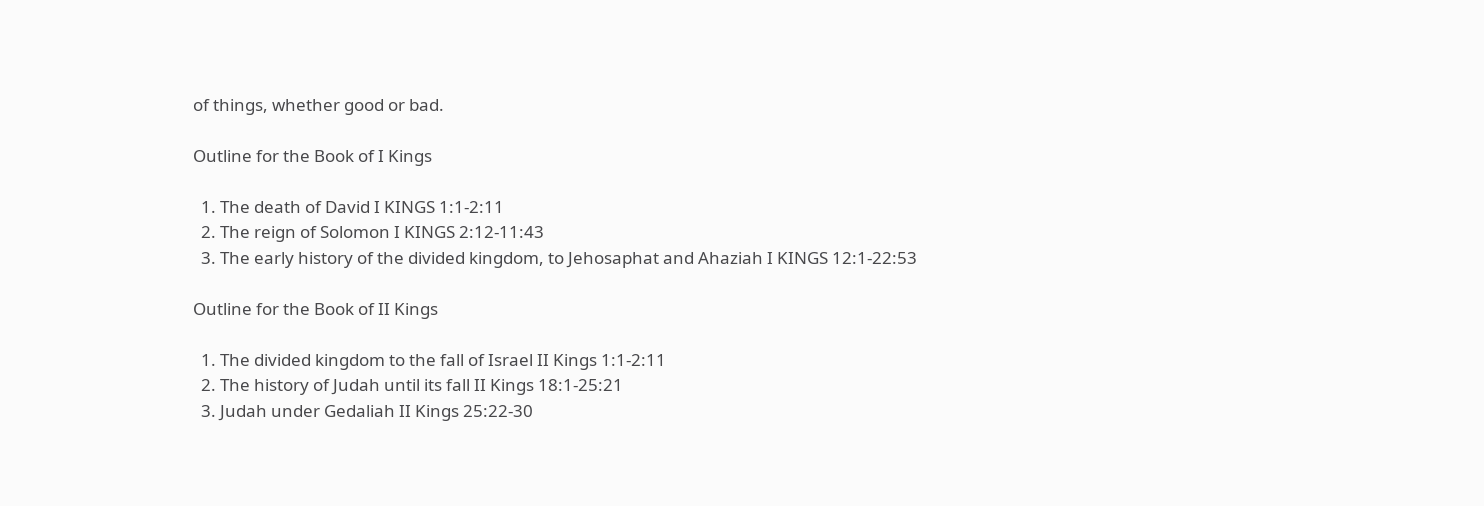of things, whether good or bad.

Outline for the Book of I Kings

  1. The death of David I KINGS 1:1-2:11
  2. The reign of Solomon I KINGS 2:12-11:43
  3. The early history of the divided kingdom, to Jehosaphat and Ahaziah I KINGS 12:1-22:53

Outline for the Book of II Kings

  1. The divided kingdom to the fall of Israel II Kings 1:1-2:11
  2. The history of Judah until its fall II Kings 18:1-25:21
  3. Judah under Gedaliah II Kings 25:22-30